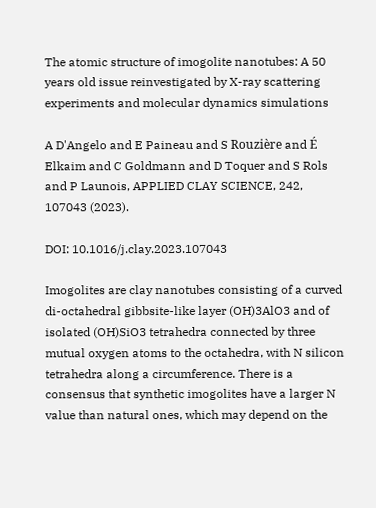The atomic structure of imogolite nanotubes: A 50 years old issue reinvestigated by X-ray scattering experiments and molecular dynamics simulations

A D'Angelo and E Paineau and S Rouzière and É Elkaim and C Goldmann and D Toquer and S Rols and P Launois, APPLIED CLAY SCIENCE, 242, 107043 (2023).

DOI: 10.1016/j.clay.2023.107043

Imogolites are clay nanotubes consisting of a curved di-octahedral gibbsite-like layer (OH)3AlO3 and of isolated (OH)SiO3 tetrahedra connected by three mutual oxygen atoms to the octahedra, with N silicon tetrahedra along a circumference. There is a consensus that synthetic imogolites have a larger N value than natural ones, which may depend on the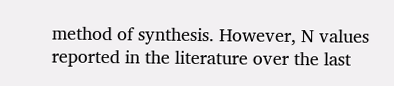method of synthesis. However, N values reported in the literature over the last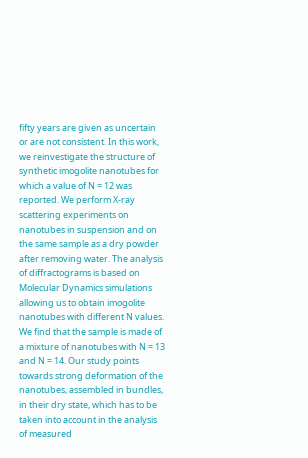fifty years are given as uncertain or are not consistent. In this work, we reinvestigate the structure of synthetic imogolite nanotubes for which a value of N = 12 was reported. We perform X-ray scattering experiments on nanotubes in suspension and on the same sample as a dry powder after removing water. The analysis of diffractograms is based on Molecular Dynamics simulations allowing us to obtain imogolite nanotubes with different N values. We find that the sample is made of a mixture of nanotubes with N = 13 and N = 14. Our study points towards strong deformation of the nanotubes, assembled in bundles, in their dry state, which has to be taken into account in the analysis of measured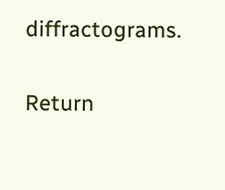diffractograms.

Return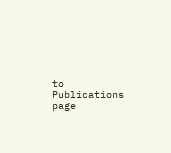to Publications page